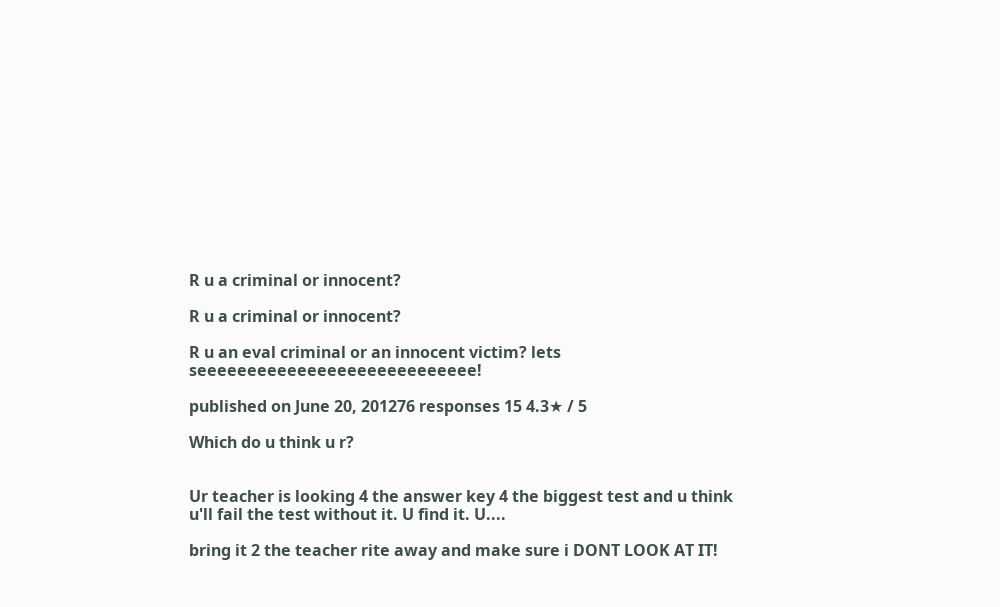R u a criminal or innocent?

R u a criminal or innocent?

R u an eval criminal or an innocent victim? lets seeeeeeeeeeeeeeeeeeeeeeeeeeee!

published on June 20, 201276 responses 15 4.3★ / 5

Which do u think u r?


Ur teacher is looking 4 the answer key 4 the biggest test and u think u'll fail the test without it. U find it. U....

bring it 2 the teacher rite away and make sure i DONT LOOK AT IT!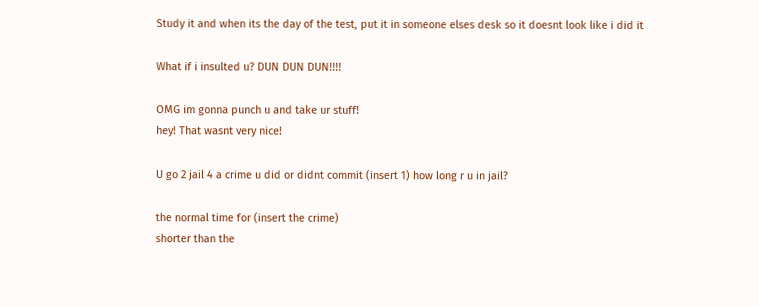Study it and when its the day of the test, put it in someone elses desk so it doesnt look like i did it

What if i insulted u? DUN DUN DUN!!!!

OMG im gonna punch u and take ur stuff!
hey! That wasnt very nice!

U go 2 jail 4 a crime u did or didnt commit (insert 1) how long r u in jail?

the normal time for (insert the crime)
shorter than the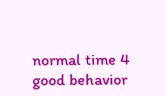normal time 4 good behavior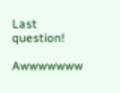Last question!

Awwwwwww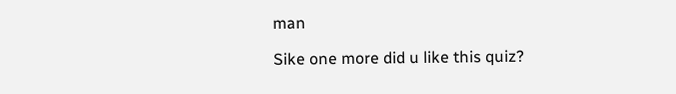man

Sike one more did u like this quiz?